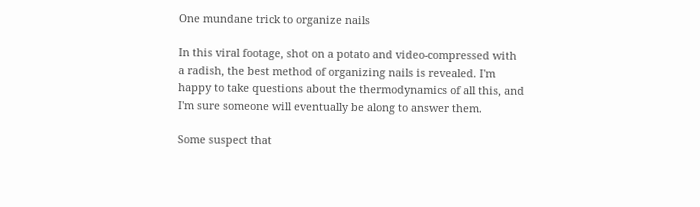One mundane trick to organize nails

In this viral footage, shot on a potato and video-compressed with a radish, the best method of organizing nails is revealed. I'm happy to take questions about the thermodynamics of all this, and I'm sure someone will eventually be along to answer them.

Some suspect that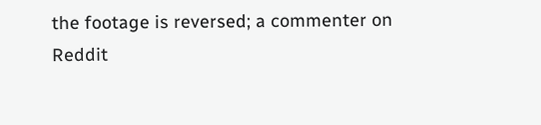the footage is reversed; a commenter on Reddit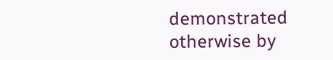demonstrated otherwise by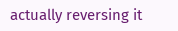actually reversing it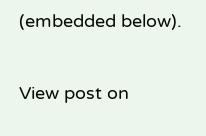(embedded below).

View post on